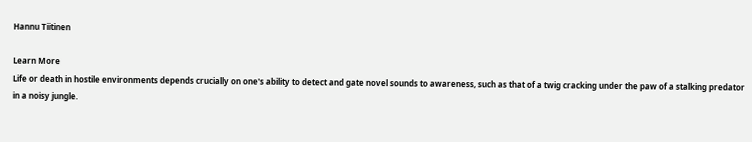Hannu Tiitinen

Learn More
Life or death in hostile environments depends crucially on one's ability to detect and gate novel sounds to awareness, such as that of a twig cracking under the paw of a stalking predator in a noisy jungle.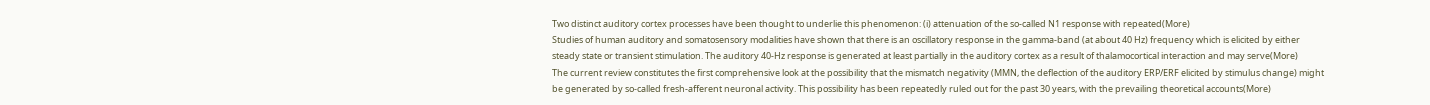Two distinct auditory cortex processes have been thought to underlie this phenomenon: (i) attenuation of the so-called N1 response with repeated(More)
Studies of human auditory and somatosensory modalities have shown that there is an oscillatory response in the gamma-band (at about 40 Hz) frequency which is elicited by either steady state or transient stimulation. The auditory 40-Hz response is generated at least partially in the auditory cortex as a result of thalamocortical interaction and may serve(More)
The current review constitutes the first comprehensive look at the possibility that the mismatch negativity (MMN, the deflection of the auditory ERP/ERF elicited by stimulus change) might be generated by so-called fresh-afferent neuronal activity. This possibility has been repeatedly ruled out for the past 30 years, with the prevailing theoretical accounts(More)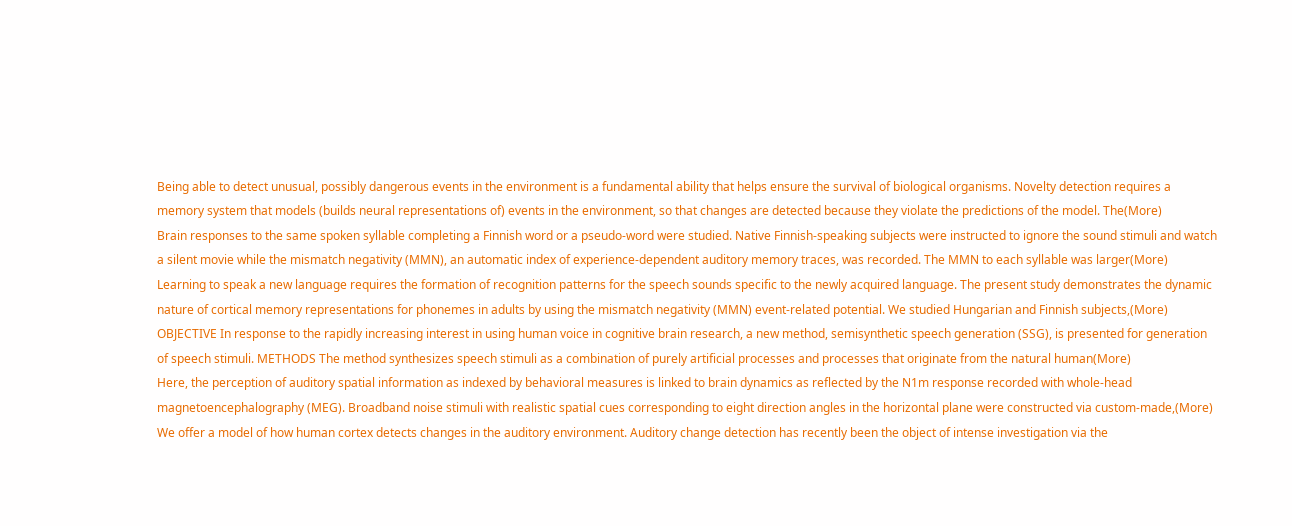Being able to detect unusual, possibly dangerous events in the environment is a fundamental ability that helps ensure the survival of biological organisms. Novelty detection requires a memory system that models (builds neural representations of) events in the environment, so that changes are detected because they violate the predictions of the model. The(More)
Brain responses to the same spoken syllable completing a Finnish word or a pseudo-word were studied. Native Finnish-speaking subjects were instructed to ignore the sound stimuli and watch a silent movie while the mismatch negativity (MMN), an automatic index of experience-dependent auditory memory traces, was recorded. The MMN to each syllable was larger(More)
Learning to speak a new language requires the formation of recognition patterns for the speech sounds specific to the newly acquired language. The present study demonstrates the dynamic nature of cortical memory representations for phonemes in adults by using the mismatch negativity (MMN) event-related potential. We studied Hungarian and Finnish subjects,(More)
OBJECTIVE In response to the rapidly increasing interest in using human voice in cognitive brain research, a new method, semisynthetic speech generation (SSG), is presented for generation of speech stimuli. METHODS The method synthesizes speech stimuli as a combination of purely artificial processes and processes that originate from the natural human(More)
Here, the perception of auditory spatial information as indexed by behavioral measures is linked to brain dynamics as reflected by the N1m response recorded with whole-head magnetoencephalography (MEG). Broadband noise stimuli with realistic spatial cues corresponding to eight direction angles in the horizontal plane were constructed via custom-made,(More)
We offer a model of how human cortex detects changes in the auditory environment. Auditory change detection has recently been the object of intense investigation via the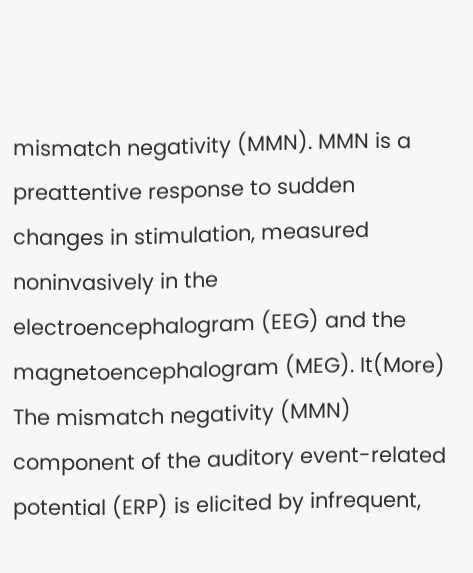mismatch negativity (MMN). MMN is a preattentive response to sudden changes in stimulation, measured noninvasively in the electroencephalogram (EEG) and the magnetoencephalogram (MEG). It(More)
The mismatch negativity (MMN) component of the auditory event-related potential (ERP) is elicited by infrequent,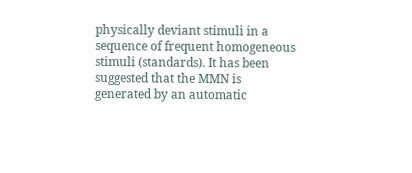physically deviant stimuli in a sequence of frequent homogeneous stimuli (standards). It has been suggested that the MMN is generated by an automatic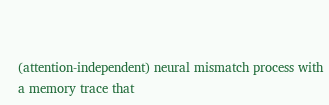(attention-independent) neural mismatch process with a memory trace that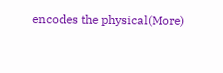encodes the physical(More)